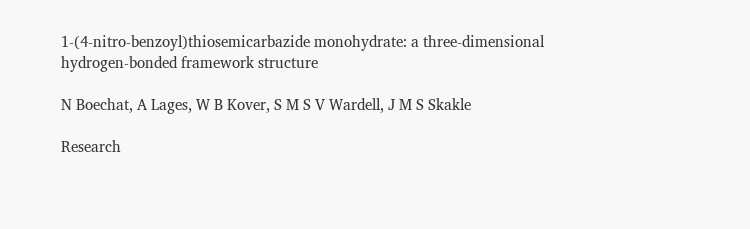1-(4-nitro-benzoyl)thiosemicarbazide monohydrate: a three-dimensional hydrogen-bonded framework structure

N Boechat, A Lages, W B Kover, S M S V Wardell, J M S Skakle

Research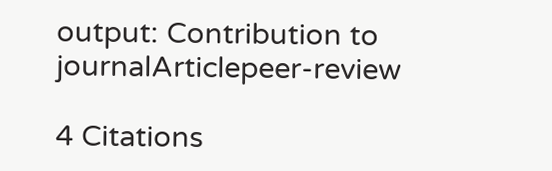output: Contribution to journalArticlepeer-review

4 Citations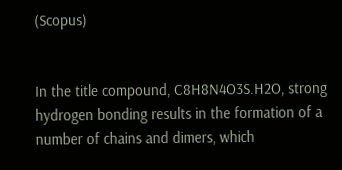(Scopus)


In the title compound, C8H8N4O3S.H2O, strong hydrogen bonding results in the formation of a number of chains and dimers, which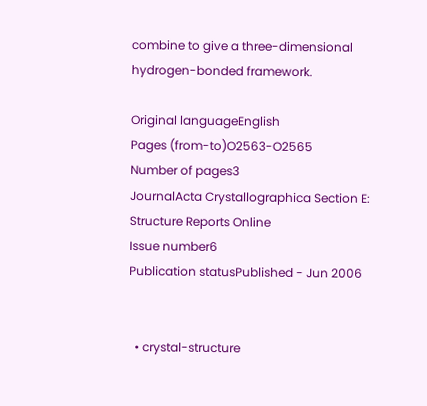combine to give a three-dimensional hydrogen-bonded framework.

Original languageEnglish
Pages (from-to)O2563-O2565
Number of pages3
JournalActa Crystallographica Section E: Structure Reports Online
Issue number6
Publication statusPublished - Jun 2006


  • crystal-structure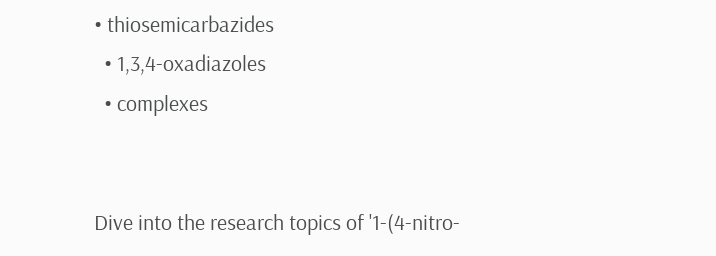• thiosemicarbazides
  • 1,3,4-oxadiazoles
  • complexes


Dive into the research topics of '1-(4-nitro-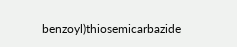benzoyl)thiosemicarbazide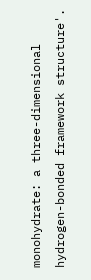monohydrate: a three-dimensional hydrogen-bonded framework structure'.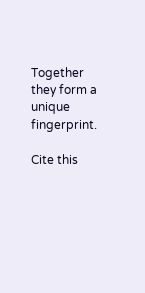Together they form a unique fingerprint.

Cite this